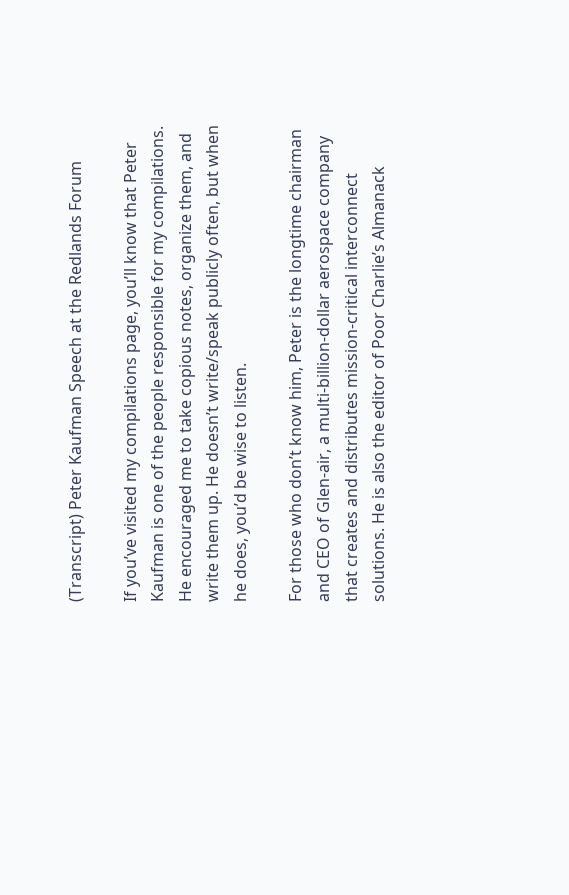(Transcript) Peter Kaufman Speech at the Redlands Forum

If you’ve visited my compilations page, you’ll know that Peter Kaufman is one of the people responsible for my compilations. He encouraged me to take copious notes, organize them, and write them up. He doesn’t write/speak publicly often, but when he does, you’d be wise to listen.

For those who don’t know him, Peter is the longtime chairman and CEO of Glen-air, a multi-billion-dollar aerospace company that creates and distributes mission-critical interconnect solutions. He is also the editor of Poor Charlie’s Almanack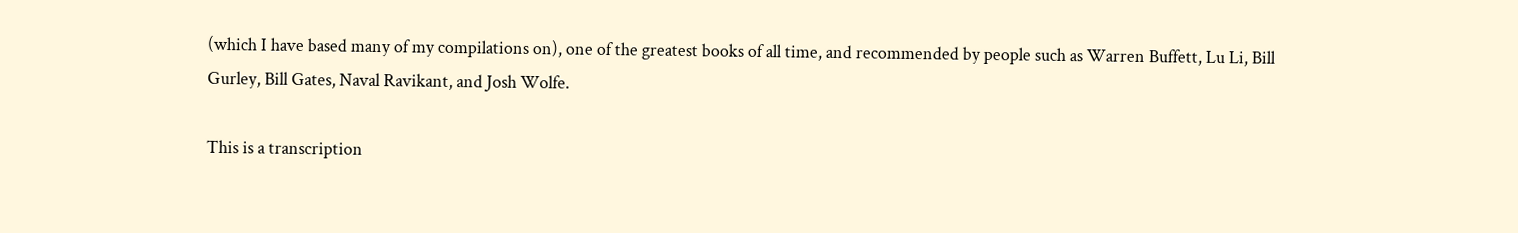(which I have based many of my compilations on), one of the greatest books of all time, and recommended by people such as Warren Buffett, Lu Li, Bill Gurley, Bill Gates, Naval Ravikant, and Josh Wolfe.

This is a transcription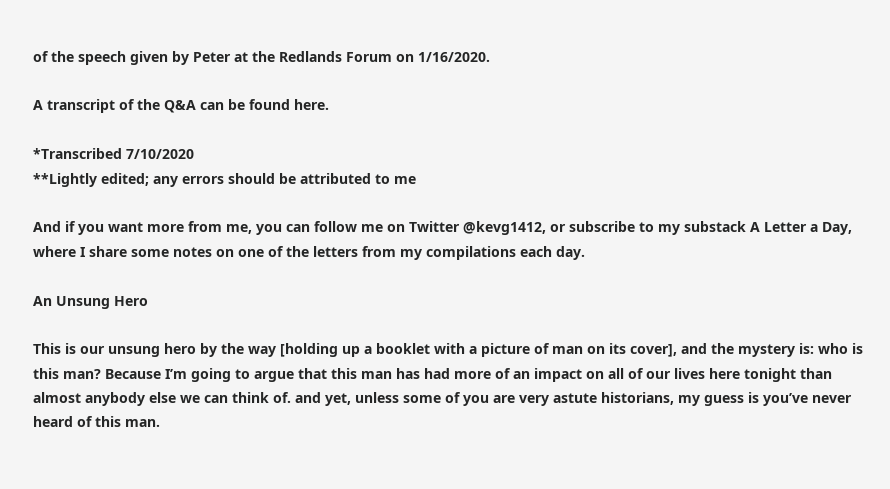of the speech given by Peter at the Redlands Forum on 1/16/2020.

A transcript of the Q&A can be found here.

*Transcribed 7/10/2020
**Lightly edited; any errors should be attributed to me

And if you want more from me, you can follow me on Twitter @kevg1412, or subscribe to my substack A Letter a Day, where I share some notes on one of the letters from my compilations each day.

An Unsung Hero

This is our unsung hero by the way [holding up a booklet with a picture of man on its cover], and the mystery is: who is this man? Because I’m going to argue that this man has had more of an impact on all of our lives here tonight than almost anybody else we can think of. and yet, unless some of you are very astute historians, my guess is you’ve never heard of this man.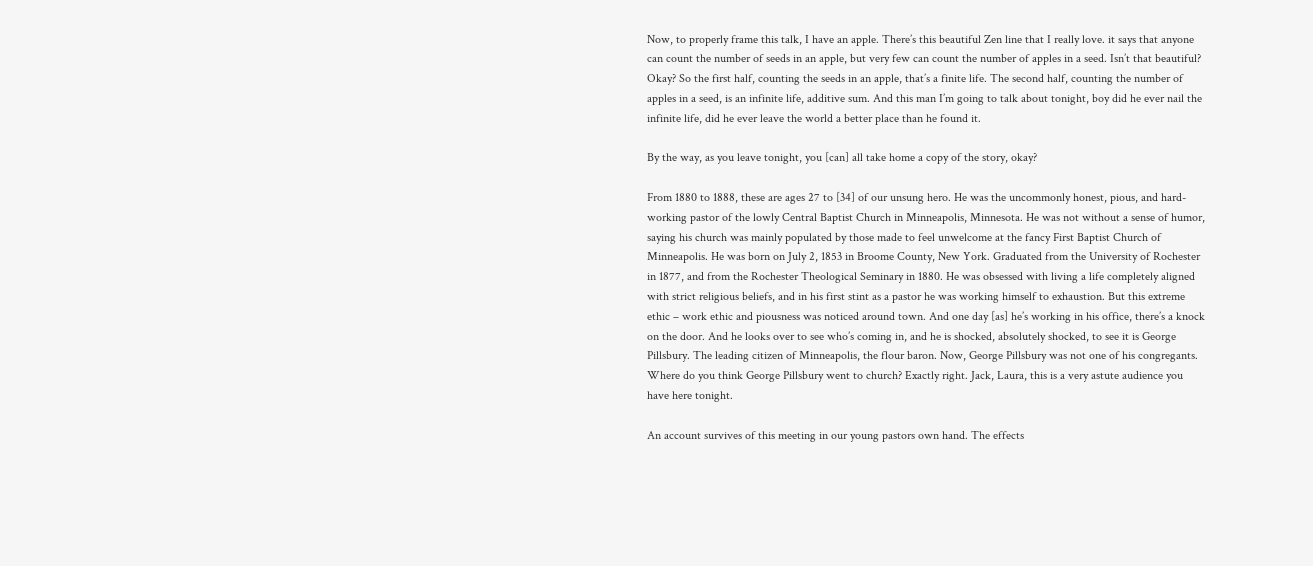Now, to properly frame this talk, I have an apple. There’s this beautiful Zen line that I really love. it says that anyone can count the number of seeds in an apple, but very few can count the number of apples in a seed. Isn’t that beautiful? Okay? So the first half, counting the seeds in an apple, that’s a finite life. The second half, counting the number of apples in a seed, is an infinite life, additive sum. And this man I’m going to talk about tonight, boy did he ever nail the infinite life, did he ever leave the world a better place than he found it.

By the way, as you leave tonight, you [can] all take home a copy of the story, okay?

From 1880 to 1888, these are ages 27 to [34] of our unsung hero. He was the uncommonly honest, pious, and hard-working pastor of the lowly Central Baptist Church in Minneapolis, Minnesota. He was not without a sense of humor, saying his church was mainly populated by those made to feel unwelcome at the fancy First Baptist Church of Minneapolis. He was born on July 2, 1853 in Broome County, New York. Graduated from the University of Rochester in 1877, and from the Rochester Theological Seminary in 1880. He was obsessed with living a life completely aligned with strict religious beliefs, and in his first stint as a pastor he was working himself to exhaustion. But this extreme ethic – work ethic and piousness was noticed around town. And one day [as] he’s working in his office, there’s a knock on the door. And he looks over to see who’s coming in, and he is shocked, absolutely shocked, to see it is George Pillsbury. The leading citizen of Minneapolis, the flour baron. Now, George Pillsbury was not one of his congregants. Where do you think George Pillsbury went to church? Exactly right. Jack, Laura, this is a very astute audience you have here tonight.

An account survives of this meeting in our young pastors own hand. The effects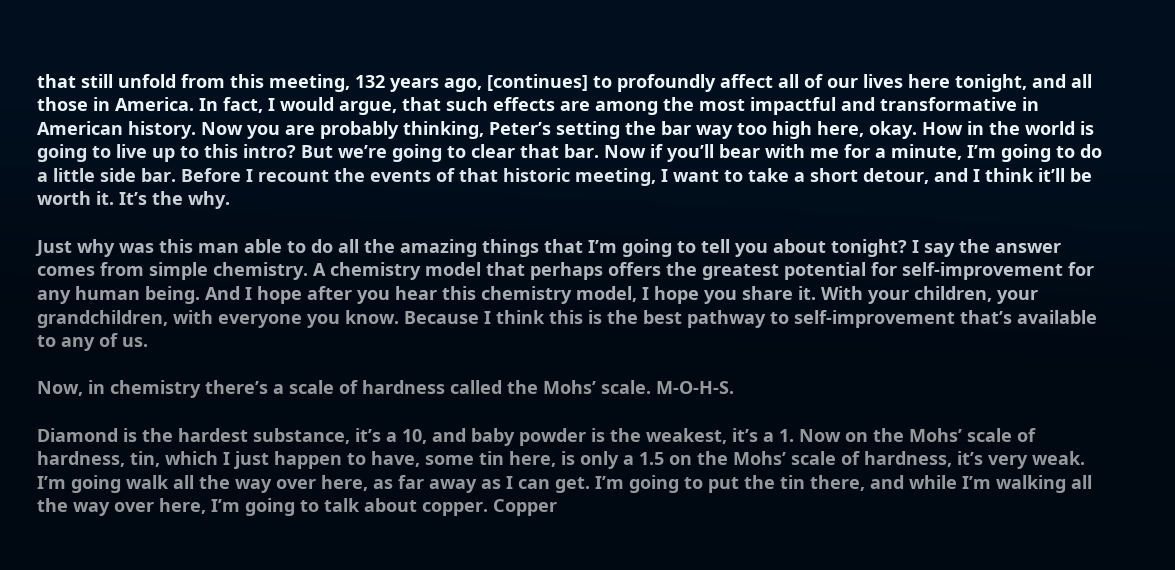that still unfold from this meeting, 132 years ago, [continues] to profoundly affect all of our lives here tonight, and all those in America. In fact, I would argue, that such effects are among the most impactful and transformative in American history. Now you are probably thinking, Peter’s setting the bar way too high here, okay. How in the world is going to live up to this intro? But we’re going to clear that bar. Now if you’ll bear with me for a minute, I’m going to do a little side bar. Before I recount the events of that historic meeting, I want to take a short detour, and I think it’ll be worth it. It’s the why.

Just why was this man able to do all the amazing things that I’m going to tell you about tonight? I say the answer comes from simple chemistry. A chemistry model that perhaps offers the greatest potential for self-improvement for any human being. And I hope after you hear this chemistry model, I hope you share it. With your children, your grandchildren, with everyone you know. Because I think this is the best pathway to self-improvement that’s available to any of us.

Now, in chemistry there’s a scale of hardness called the Mohs’ scale. M-O-H-S.

Diamond is the hardest substance, it’s a 10, and baby powder is the weakest, it’s a 1. Now on the Mohs’ scale of hardness, tin, which I just happen to have, some tin here, is only a 1.5 on the Mohs’ scale of hardness, it’s very weak. I’m going walk all the way over here, as far away as I can get. I’m going to put the tin there, and while I’m walking all the way over here, I’m going to talk about copper. Copper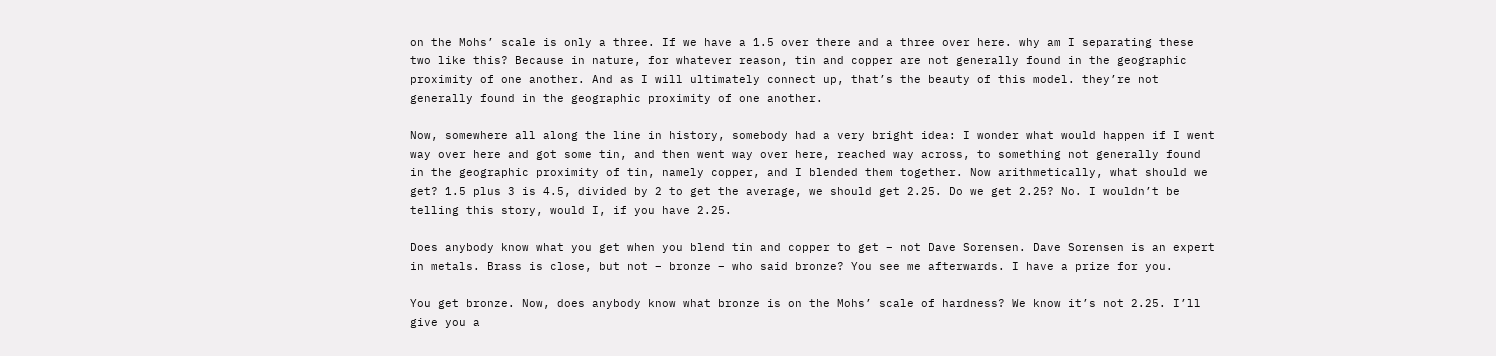on the Mohs’ scale is only a three. If we have a 1.5 over there and a three over here. why am I separating these two like this? Because in nature, for whatever reason, tin and copper are not generally found in the geographic proximity of one another. And as I will ultimately connect up, that’s the beauty of this model. they’re not generally found in the geographic proximity of one another.

Now, somewhere all along the line in history, somebody had a very bright idea: I wonder what would happen if I went way over here and got some tin, and then went way over here, reached way across, to something not generally found in the geographic proximity of tin, namely copper, and I blended them together. Now arithmetically, what should we get? 1.5 plus 3 is 4.5, divided by 2 to get the average, we should get 2.25. Do we get 2.25? No. I wouldn’t be telling this story, would I, if you have 2.25.

Does anybody know what you get when you blend tin and copper to get – not Dave Sorensen. Dave Sorensen is an expert in metals. Brass is close, but not – bronze – who said bronze? You see me afterwards. I have a prize for you.

You get bronze. Now, does anybody know what bronze is on the Mohs’ scale of hardness? We know it’s not 2.25. I’ll give you a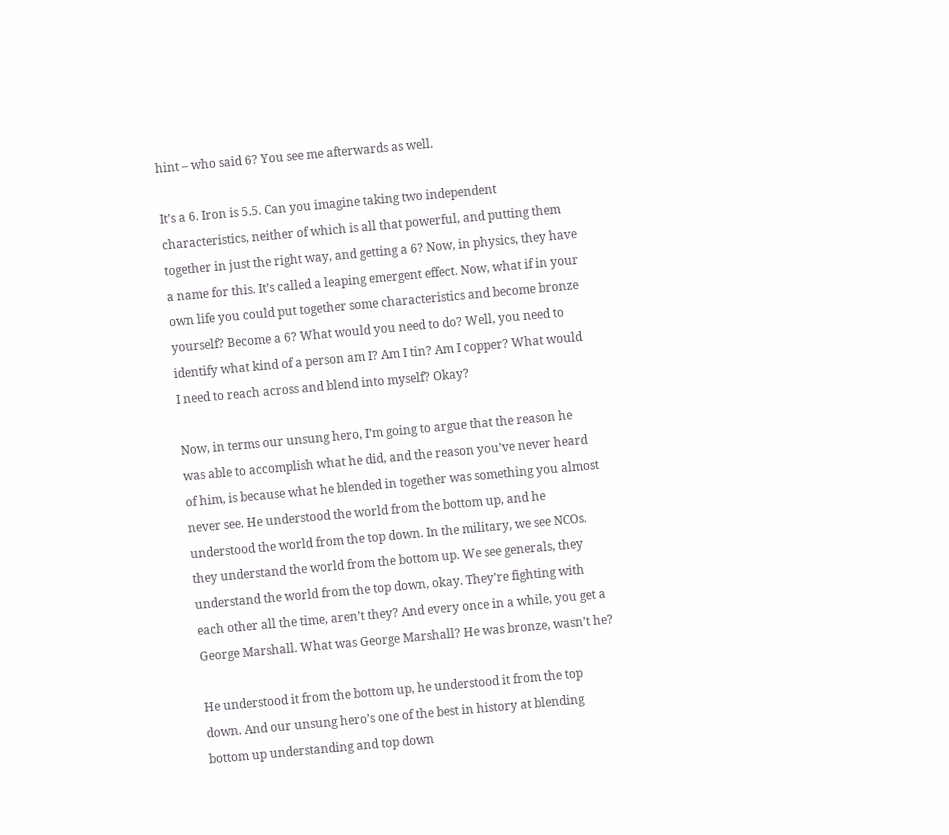hint – who said 6? You see me afterwards as well.

It’s a 6. Iron is 5.5. Can you imagine taking two independent characteristics, neither of which is all that powerful, and putting them together in just the right way, and getting a 6? Now, in physics, they have a name for this. It’s called a leaping emergent effect. Now, what if in your own life you could put together some characteristics and become bronze yourself? Become a 6? What would you need to do? Well, you need to identify what kind of a person am I? Am I tin? Am I copper? What would I need to reach across and blend into myself? Okay?

Now, in terms our unsung hero, I’m going to argue that the reason he was able to accomplish what he did, and the reason you’ve never heard of him, is because what he blended in together was something you almost never see. He understood the world from the bottom up, and he understood the world from the top down. In the military, we see NCOs. they understand the world from the bottom up. We see generals, they understand the world from the top down, okay. They’re fighting with each other all the time, aren’t they? And every once in a while, you get a George Marshall. What was George Marshall? He was bronze, wasn’t he?

He understood it from the bottom up, he understood it from the top down. And our unsung hero’s one of the best in history at blending bottom up understanding and top down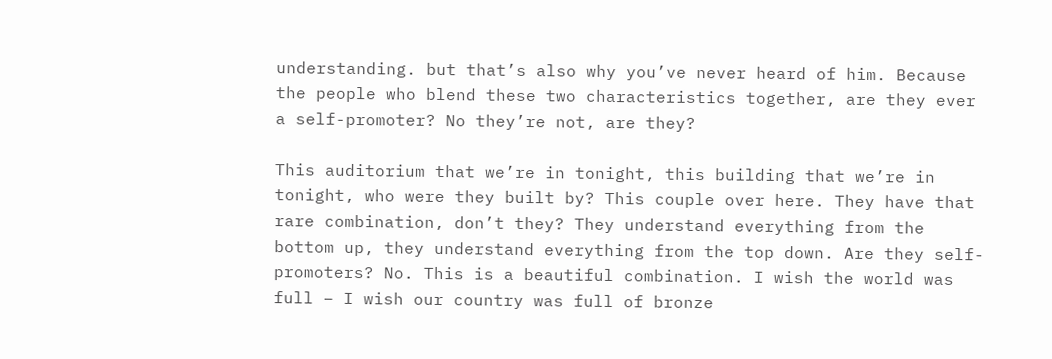understanding. but that’s also why you’ve never heard of him. Because the people who blend these two characteristics together, are they ever a self-promoter? No they’re not, are they?

This auditorium that we’re in tonight, this building that we’re in tonight, who were they built by? This couple over here. They have that rare combination, don’t they? They understand everything from the bottom up, they understand everything from the top down. Are they self-promoters? No. This is a beautiful combination. I wish the world was full – I wish our country was full of bronze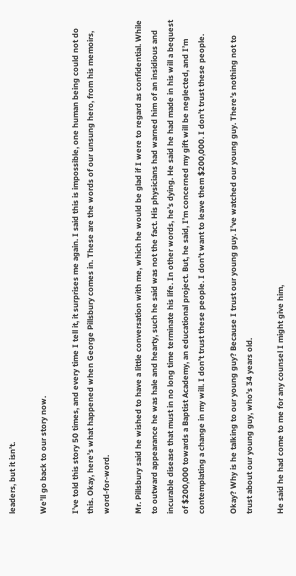leaders, but it isn’t.

We’ll go back to our story now.

I’ve told this story 50 times, and every time I tell it, it surprises me again. I said this is impossible, one human being could not do this. Okay, here’s what happened when George Pillsbury comes in. These are the words of our unsung hero, from his memoirs, word-for-word.

Mr. Pillsbury said he wished to have a little conversation with me, which he would be glad if I were to regard as confidential. While to outward appearance he was hale and hearty, such he said was not the fact. His physicians had warned him of an insidious and incurable disease that must in no long time terminate his life. In other words, he’s dying. He said he had made in his will a bequest of $200,000 towards a Baptist Academy, an educational project. But, he said, I’m concerned my gift will be neglected, and I’m contemplating a change in my will. I don’t trust these people. I don’t want to leave them $200,000. I don’t trust these people.

Okay? Why is he talking to our young guy? Because I trust our young guy. I’ve watched our young guy. There’s nothing not to trust about our young guy, who’s 34 years old.

He said he had come to me for any counsel I might give him,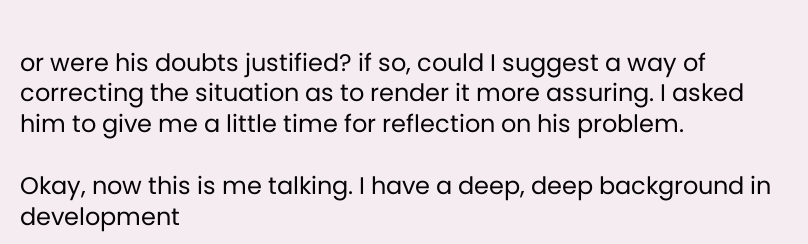or were his doubts justified? if so, could I suggest a way of correcting the situation as to render it more assuring. I asked him to give me a little time for reflection on his problem.

Okay, now this is me talking. I have a deep, deep background in development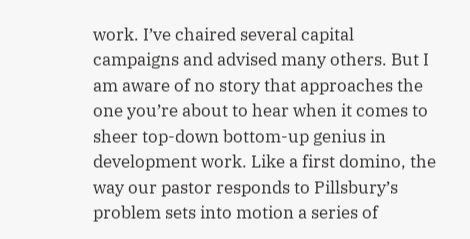work. I’ve chaired several capital campaigns and advised many others. But I am aware of no story that approaches the one you’re about to hear when it comes to sheer top-down bottom-up genius in development work. Like a first domino, the way our pastor responds to Pillsbury’s problem sets into motion a series of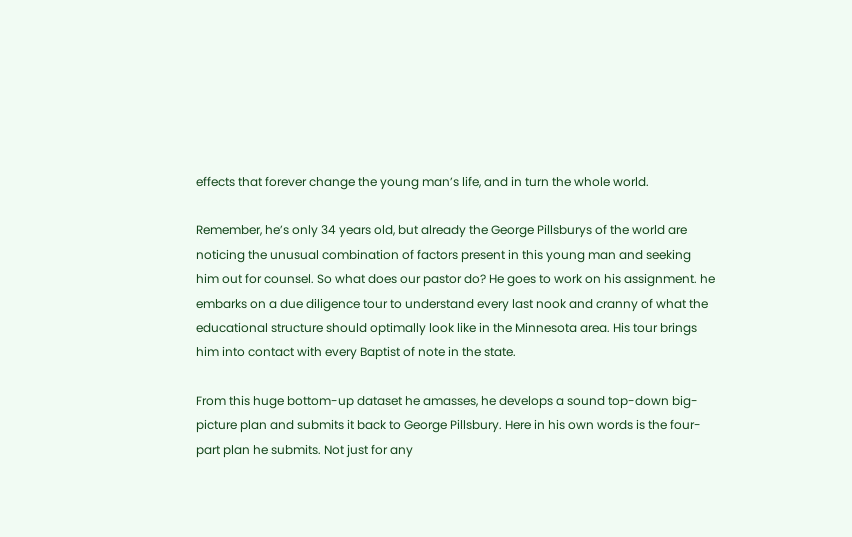effects that forever change the young man’s life, and in turn the whole world.

Remember, he’s only 34 years old, but already the George Pillsburys of the world are noticing the unusual combination of factors present in this young man and seeking him out for counsel. So what does our pastor do? He goes to work on his assignment. he embarks on a due diligence tour to understand every last nook and cranny of what the educational structure should optimally look like in the Minnesota area. His tour brings him into contact with every Baptist of note in the state.

From this huge bottom-up dataset he amasses, he develops a sound top-down big-picture plan and submits it back to George Pillsbury. Here in his own words is the four-part plan he submits. Not just for any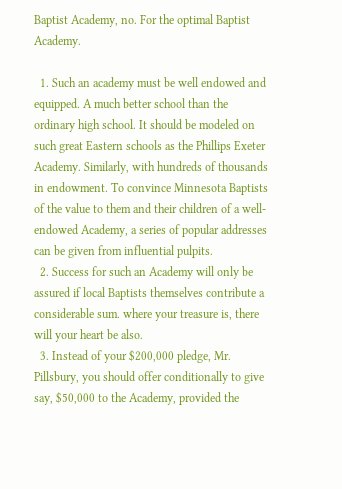Baptist Academy, no. For the optimal Baptist Academy.

  1. Such an academy must be well endowed and equipped. A much better school than the ordinary high school. It should be modeled on such great Eastern schools as the Phillips Exeter Academy. Similarly, with hundreds of thousands in endowment. To convince Minnesota Baptists of the value to them and their children of a well-endowed Academy, a series of popular addresses can be given from influential pulpits.
  2. Success for such an Academy will only be assured if local Baptists themselves contribute a considerable sum. where your treasure is, there will your heart be also.
  3. Instead of your $200,000 pledge, Mr. Pillsbury, you should offer conditionally to give say, $50,000 to the Academy, provided the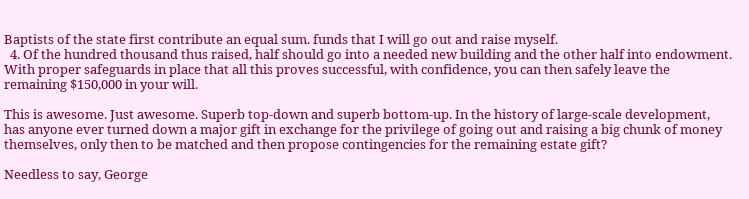Baptists of the state first contribute an equal sum. funds that I will go out and raise myself.
  4. Of the hundred thousand thus raised, half should go into a needed new building and the other half into endowment. With proper safeguards in place that all this proves successful, with confidence, you can then safely leave the remaining $150,000 in your will.

This is awesome. Just awesome. Superb top-down and superb bottom-up. In the history of large-scale development, has anyone ever turned down a major gift in exchange for the privilege of going out and raising a big chunk of money themselves, only then to be matched and then propose contingencies for the remaining estate gift?

Needless to say, George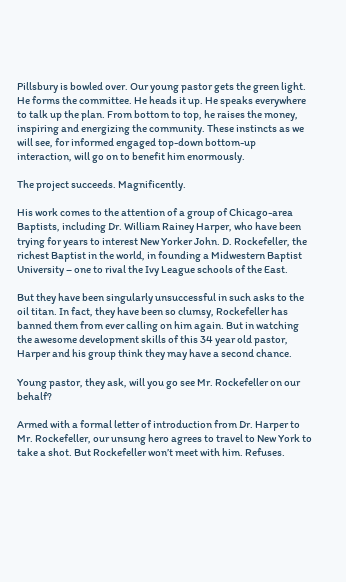Pillsbury is bowled over. Our young pastor gets the green light. He forms the committee. He heads it up. He speaks everywhere to talk up the plan. From bottom to top, he raises the money, inspiring and energizing the community. These instincts as we will see, for informed engaged top-down bottom-up interaction, will go on to benefit him enormously.

The project succeeds. Magnificently.

His work comes to the attention of a group of Chicago-area Baptists, including Dr. William Rainey Harper, who have been trying for years to interest New Yorker John. D. Rockefeller, the richest Baptist in the world, in founding a Midwestern Baptist University – one to rival the Ivy League schools of the East.

But they have been singularly unsuccessful in such asks to the oil titan. In fact, they have been so clumsy, Rockefeller has banned them from ever calling on him again. But in watching the awesome development skills of this 34 year old pastor, Harper and his group think they may have a second chance.

Young pastor, they ask, will you go see Mr. Rockefeller on our behalf?

Armed with a formal letter of introduction from Dr. Harper to Mr. Rockefeller, our unsung hero agrees to travel to New York to take a shot. But Rockefeller won’t meet with him. Refuses.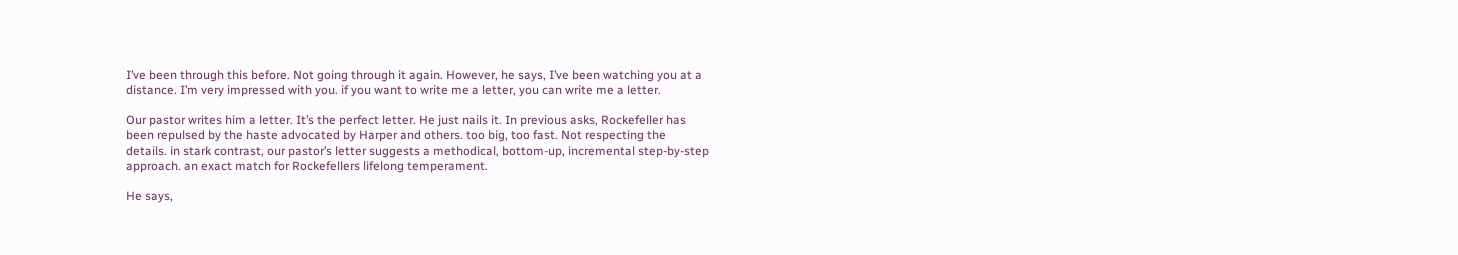I’ve been through this before. Not going through it again. However, he says, I’ve been watching you at a distance. I’m very impressed with you. if you want to write me a letter, you can write me a letter.

Our pastor writes him a letter. It’s the perfect letter. He just nails it. In previous asks, Rockefeller has been repulsed by the haste advocated by Harper and others. too big, too fast. Not respecting the details. in stark contrast, our pastor’s letter suggests a methodical, bottom-up, incremental step-by-step approach. an exact match for Rockefellers lifelong temperament.

He says,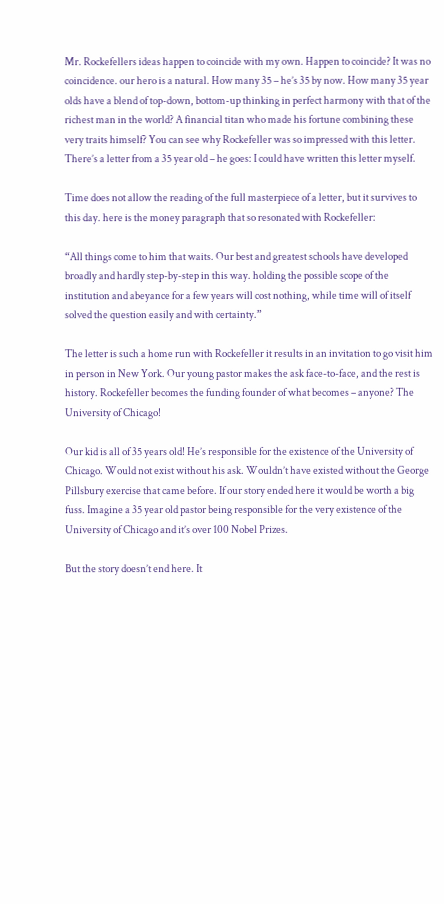Mr. Rockefellers ideas happen to coincide with my own. Happen to coincide? It was no coincidence. our hero is a natural. How many 35 – he’s 35 by now. How many 35 year olds have a blend of top-down, bottom-up thinking in perfect harmony with that of the richest man in the world? A financial titan who made his fortune combining these very traits himself? You can see why Rockefeller was so impressed with this letter. There’s a letter from a 35 year old – he goes: I could have written this letter myself.

Time does not allow the reading of the full masterpiece of a letter, but it survives to this day. here is the money paragraph that so resonated with Rockefeller:

“All things come to him that waits. Our best and greatest schools have developed broadly and hardly step-by-step in this way. holding the possible scope of the institution and abeyance for a few years will cost nothing, while time will of itself solved the question easily and with certainty.”

The letter is such a home run with Rockefeller it results in an invitation to go visit him in person in New York. Our young pastor makes the ask face-to-face, and the rest is history. Rockefeller becomes the funding founder of what becomes – anyone? The University of Chicago!

Our kid is all of 35 years old! He’s responsible for the existence of the University of Chicago. Would not exist without his ask. Wouldn’t have existed without the George Pillsbury exercise that came before. If our story ended here it would be worth a big fuss. Imagine a 35 year old pastor being responsible for the very existence of the University of Chicago and it’s over 100 Nobel Prizes.

But the story doesn’t end here. It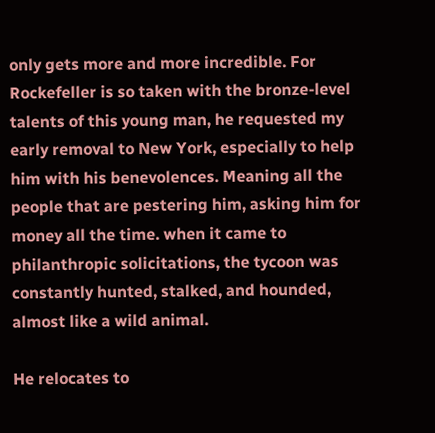only gets more and more incredible. For Rockefeller is so taken with the bronze-level talents of this young man, he requested my early removal to New York, especially to help him with his benevolences. Meaning all the people that are pestering him, asking him for money all the time. when it came to philanthropic solicitations, the tycoon was constantly hunted, stalked, and hounded, almost like a wild animal.

He relocates to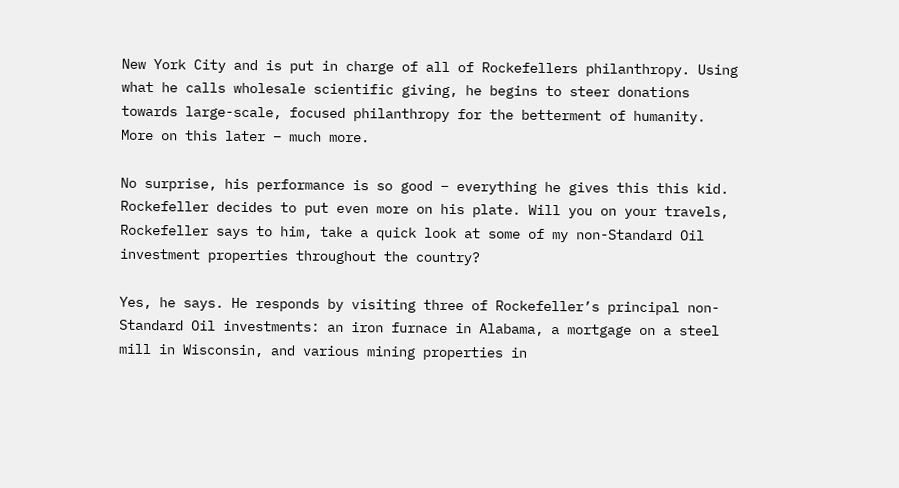New York City and is put in charge of all of Rockefellers philanthropy. Using what he calls wholesale scientific giving, he begins to steer donations towards large-scale, focused philanthropy for the betterment of humanity. More on this later – much more.

No surprise, his performance is so good – everything he gives this this kid. Rockefeller decides to put even more on his plate. Will you on your travels, Rockefeller says to him, take a quick look at some of my non-Standard Oil investment properties throughout the country?

Yes, he says. He responds by visiting three of Rockefeller’s principal non-Standard Oil investments: an iron furnace in Alabama, a mortgage on a steel mill in Wisconsin, and various mining properties in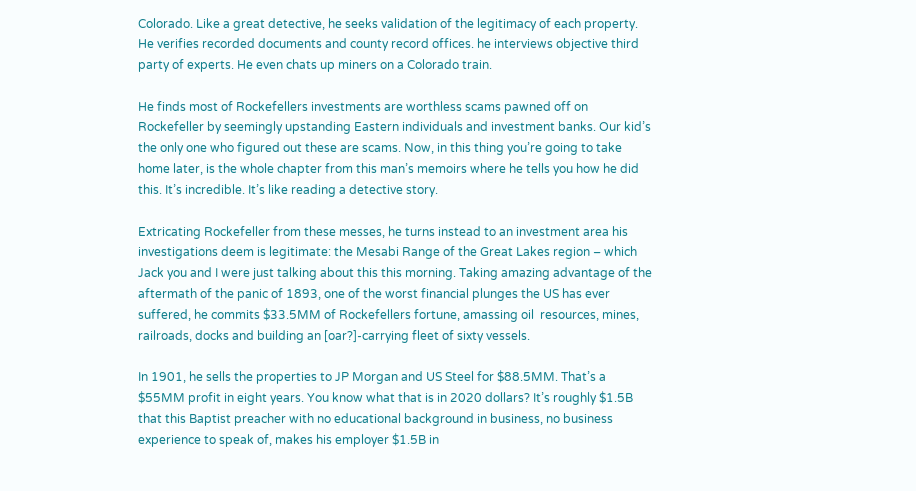Colorado. Like a great detective, he seeks validation of the legitimacy of each property. He verifies recorded documents and county record offices. he interviews objective third party of experts. He even chats up miners on a Colorado train.

He finds most of Rockefellers investments are worthless scams pawned off on Rockefeller by seemingly upstanding Eastern individuals and investment banks. Our kid’s the only one who figured out these are scams. Now, in this thing you’re going to take home later, is the whole chapter from this man’s memoirs where he tells you how he did this. It’s incredible. It’s like reading a detective story.

Extricating Rockefeller from these messes, he turns instead to an investment area his investigations deem is legitimate: the Mesabi Range of the Great Lakes region – which Jack you and I were just talking about this this morning. Taking amazing advantage of the aftermath of the panic of 1893, one of the worst financial plunges the US has ever suffered, he commits $33.5MM of Rockefellers fortune, amassing oil  resources, mines, railroads, docks and building an [oar?]-carrying fleet of sixty vessels.

In 1901, he sells the properties to JP Morgan and US Steel for $88.5MM. That’s a $55MM profit in eight years. You know what that is in 2020 dollars? It’s roughly $1.5B that this Baptist preacher with no educational background in business, no business experience to speak of, makes his employer $1.5B in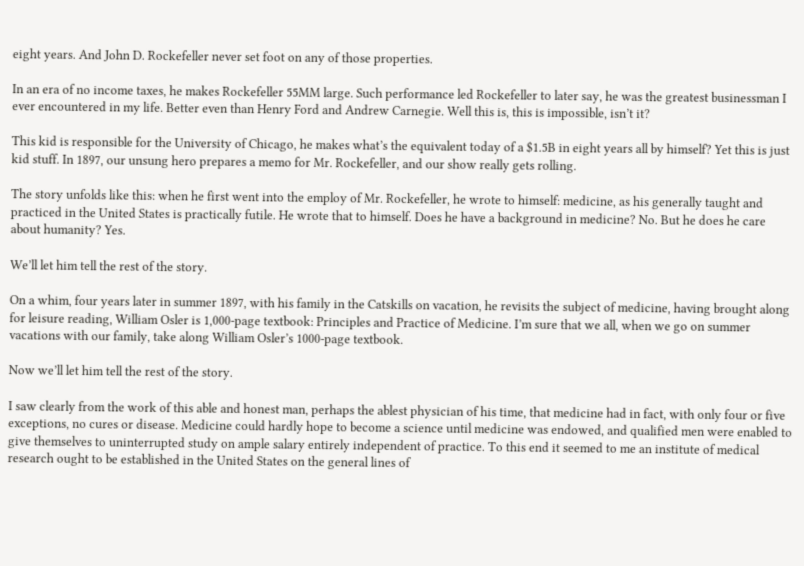eight years. And John D. Rockefeller never set foot on any of those properties.

In an era of no income taxes, he makes Rockefeller 55MM large. Such performance led Rockefeller to later say, he was the greatest businessman I ever encountered in my life. Better even than Henry Ford and Andrew Carnegie. Well this is, this is impossible, isn’t it?

This kid is responsible for the University of Chicago, he makes what’s the equivalent today of a $1.5B in eight years all by himself? Yet this is just kid stuff. In 1897, our unsung hero prepares a memo for Mr. Rockefeller, and our show really gets rolling.

The story unfolds like this: when he first went into the employ of Mr. Rockefeller, he wrote to himself: medicine, as his generally taught and practiced in the United States is practically futile. He wrote that to himself. Does he have a background in medicine? No. But he does he care about humanity? Yes.

We’ll let him tell the rest of the story.

On a whim, four years later in summer 1897, with his family in the Catskills on vacation, he revisits the subject of medicine, having brought along for leisure reading, William Osler is 1,000-page textbook: Principles and Practice of Medicine. I’m sure that we all, when we go on summer vacations with our family, take along William Osler’s 1000-page textbook.

Now we’ll let him tell the rest of the story.

I saw clearly from the work of this able and honest man, perhaps the ablest physician of his time, that medicine had in fact, with only four or five exceptions, no cures or disease. Medicine could hardly hope to become a science until medicine was endowed, and qualified men were enabled to give themselves to uninterrupted study on ample salary entirely independent of practice. To this end it seemed to me an institute of medical research ought to be established in the United States on the general lines of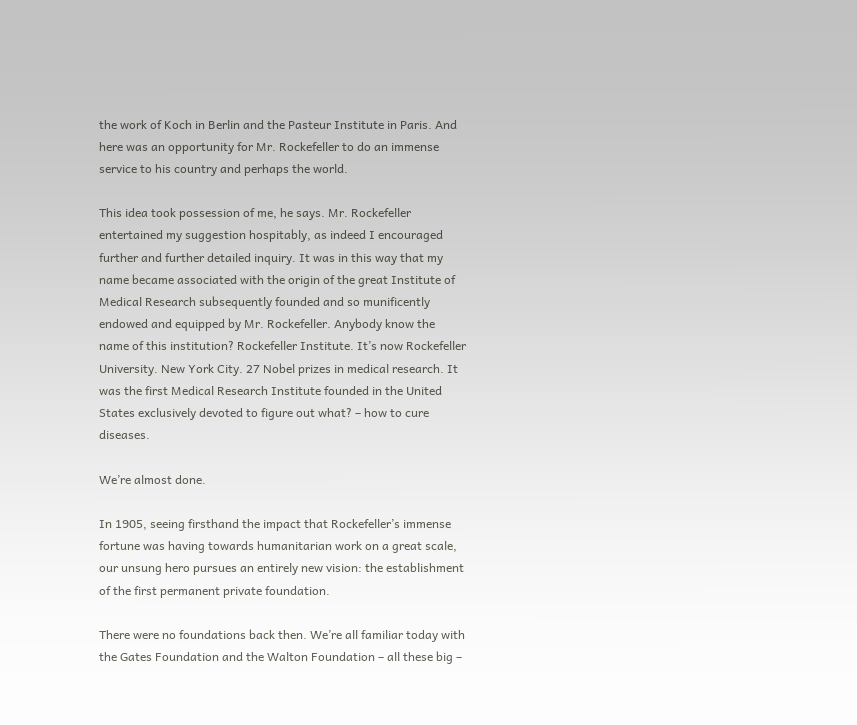the work of Koch in Berlin and the Pasteur Institute in Paris. And here was an opportunity for Mr. Rockefeller to do an immense service to his country and perhaps the world.

This idea took possession of me, he says. Mr. Rockefeller entertained my suggestion hospitably, as indeed I encouraged further and further detailed inquiry. It was in this way that my name became associated with the origin of the great Institute of Medical Research subsequently founded and so munificently endowed and equipped by Mr. Rockefeller. Anybody know the name of this institution? Rockefeller Institute. It’s now Rockefeller University. New York City. 27 Nobel prizes in medical research. It was the first Medical Research Institute founded in the United States exclusively devoted to figure out what? – how to cure diseases.

We’re almost done.

In 1905, seeing firsthand the impact that Rockefeller’s immense fortune was having towards humanitarian work on a great scale, our unsung hero pursues an entirely new vision: the establishment of the first permanent private foundation.

There were no foundations back then. We’re all familiar today with the Gates Foundation and the Walton Foundation – all these big –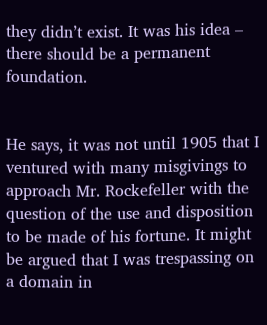they didn’t exist. It was his idea – there should be a permanent foundation.


He says, it was not until 1905 that I ventured with many misgivings to approach Mr. Rockefeller with the question of the use and disposition to be made of his fortune. It might be argued that I was trespassing on a domain in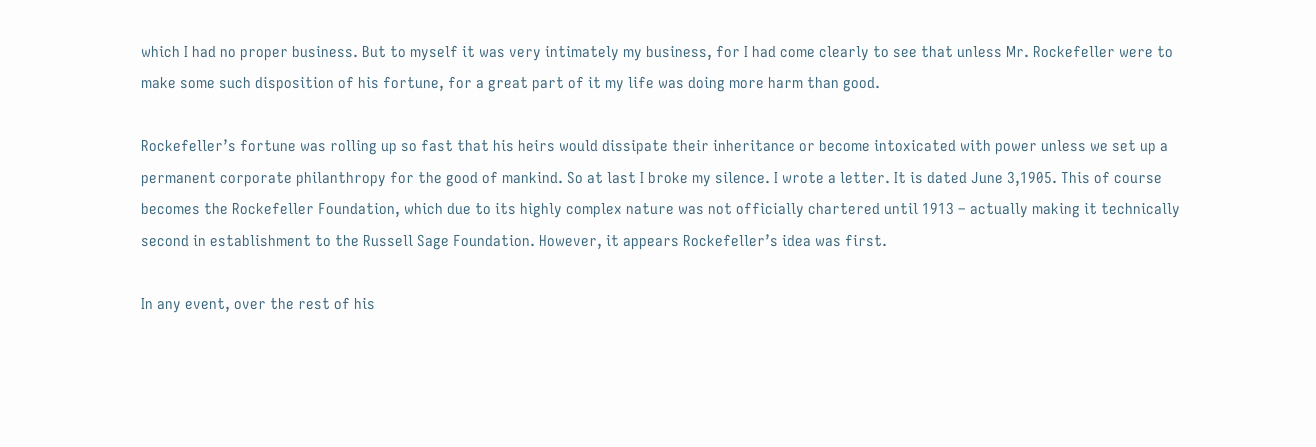which I had no proper business. But to myself it was very intimately my business, for I had come clearly to see that unless Mr. Rockefeller were to make some such disposition of his fortune, for a great part of it my life was doing more harm than good.

Rockefeller’s fortune was rolling up so fast that his heirs would dissipate their inheritance or become intoxicated with power unless we set up a permanent corporate philanthropy for the good of mankind. So at last I broke my silence. I wrote a letter. It is dated June 3,1905. This of course becomes the Rockefeller Foundation, which due to its highly complex nature was not officially chartered until 1913 – actually making it technically second in establishment to the Russell Sage Foundation. However, it appears Rockefeller’s idea was first.

In any event, over the rest of his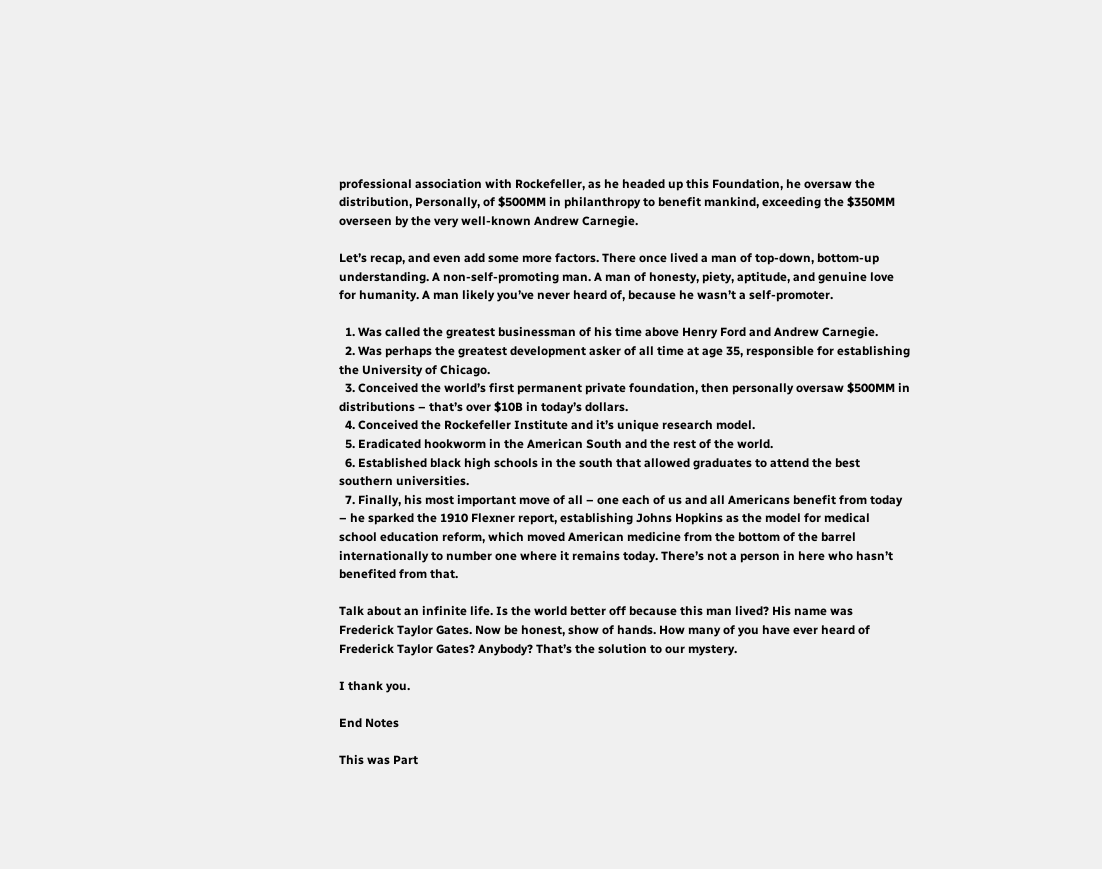professional association with Rockefeller, as he headed up this Foundation, he oversaw the distribution, Personally, of $500MM in philanthropy to benefit mankind, exceeding the $350MM overseen by the very well-known Andrew Carnegie.

Let’s recap, and even add some more factors. There once lived a man of top-down, bottom-up understanding. A non-self-promoting man. A man of honesty, piety, aptitude, and genuine love for humanity. A man likely you’ve never heard of, because he wasn’t a self-promoter.

  1. Was called the greatest businessman of his time above Henry Ford and Andrew Carnegie.
  2. Was perhaps the greatest development asker of all time at age 35, responsible for establishing the University of Chicago.
  3. Conceived the world’s first permanent private foundation, then personally oversaw $500MM in distributions – that’s over $10B in today’s dollars.
  4. Conceived the Rockefeller Institute and it’s unique research model.
  5. Eradicated hookworm in the American South and the rest of the world.
  6. Established black high schools in the south that allowed graduates to attend the best southern universities.
  7. Finally, his most important move of all – one each of us and all Americans benefit from today – he sparked the 1910 Flexner report, establishing Johns Hopkins as the model for medical school education reform, which moved American medicine from the bottom of the barrel internationally to number one where it remains today. There’s not a person in here who hasn’t benefited from that.

Talk about an infinite life. Is the world better off because this man lived? His name was Frederick Taylor Gates. Now be honest, show of hands. How many of you have ever heard of Frederick Taylor Gates? Anybody? That’s the solution to our mystery.

I thank you.

End Notes

This was Part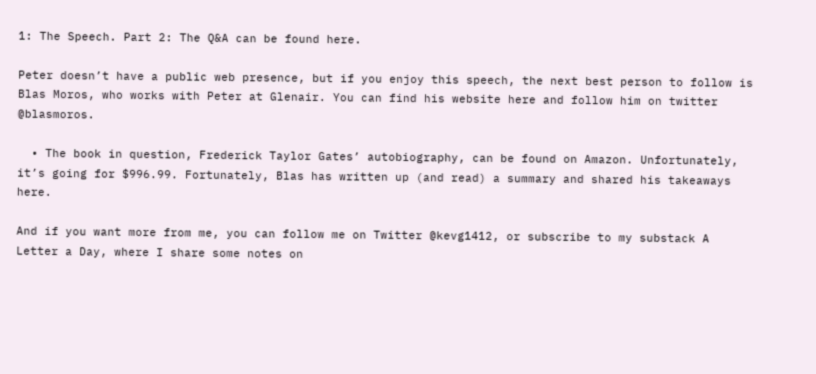1: The Speech. Part 2: The Q&A can be found here.

Peter doesn’t have a public web presence, but if you enjoy this speech, the next best person to follow is Blas Moros, who works with Peter at Glenair. You can find his website here and follow him on twitter @blasmoros.

  • The book in question, Frederick Taylor Gates’ autobiography, can be found on Amazon. Unfortunately, it’s going for $996.99. Fortunately, Blas has written up (and read) a summary and shared his takeaways here.

And if you want more from me, you can follow me on Twitter @kevg1412, or subscribe to my substack A Letter a Day, where I share some notes on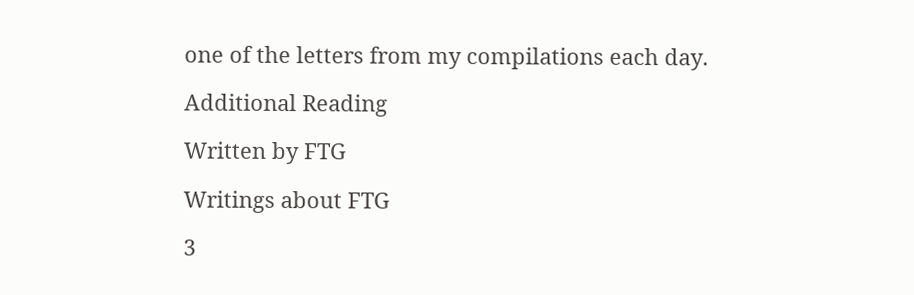one of the letters from my compilations each day.

Additional Reading

Written by FTG

Writings about FTG

3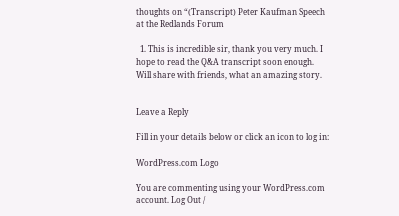thoughts on “(Transcript) Peter Kaufman Speech at the Redlands Forum

  1. This is incredible sir, thank you very much. I hope to read the Q&A transcript soon enough. Will share with friends, what an amazing story.


Leave a Reply

Fill in your details below or click an icon to log in:

WordPress.com Logo

You are commenting using your WordPress.com account. Log Out /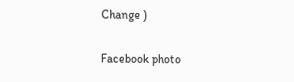Change )

Facebook photo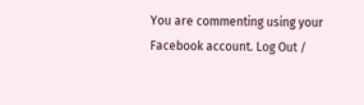You are commenting using your Facebook account. Log Out /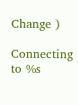Change )

Connecting to %s